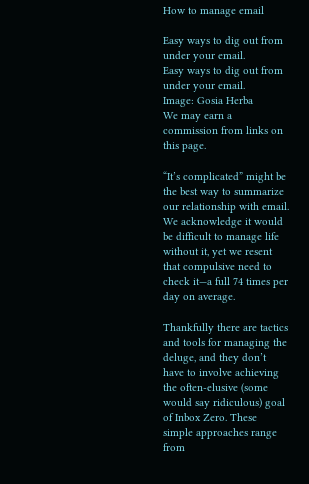How to manage email

Easy ways to dig out from under your email.
Easy ways to dig out from under your email.
Image: Gosia Herba
We may earn a commission from links on this page.

“It’s complicated” might be the best way to summarize our relationship with email. We acknowledge it would be difficult to manage life without it, yet we resent that compulsive need to check it—a full 74 times per day on average.

Thankfully there are tactics and tools for managing the deluge, and they don’t have to involve achieving the often-elusive (some would say ridiculous) goal of Inbox Zero. These simple approaches range from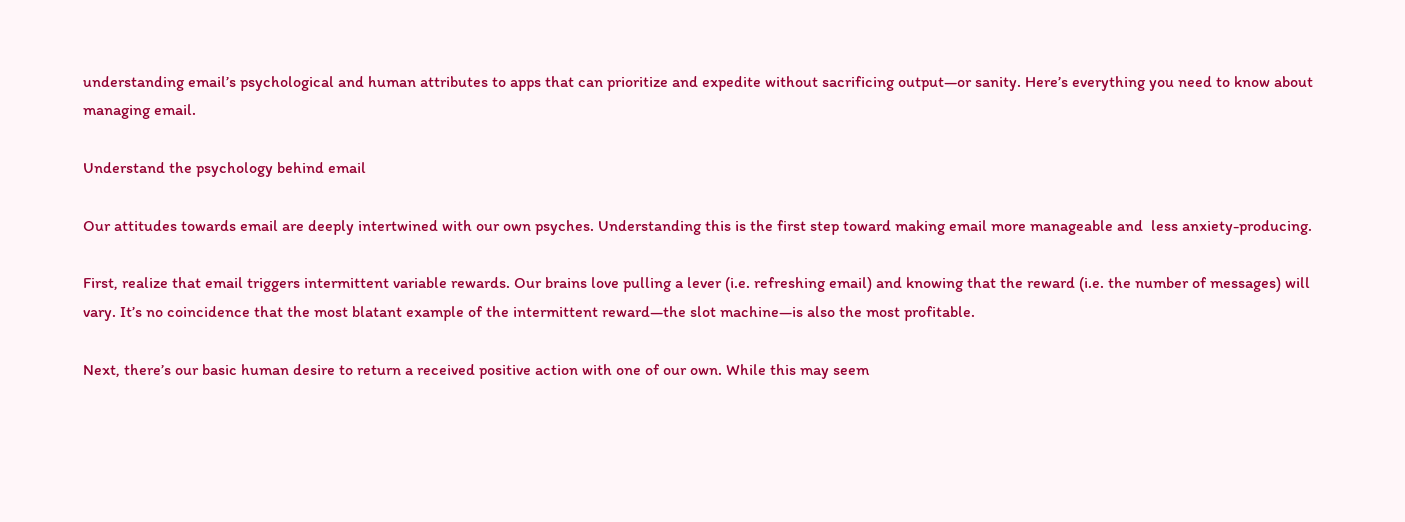understanding email’s psychological and human attributes to apps that can prioritize and expedite without sacrificing output—or sanity. Here’s everything you need to know about managing email.

Understand the psychology behind email

Our attitudes towards email are deeply intertwined with our own psyches. Understanding this is the first step toward making email more manageable and  less anxiety-producing.

First, realize that email triggers intermittent variable rewards. Our brains love pulling a lever (i.e. refreshing email) and knowing that the reward (i.e. the number of messages) will vary. It’s no coincidence that the most blatant example of the intermittent reward—the slot machine—is also the most profitable.

Next, there’s our basic human desire to return a received positive action with one of our own. While this may seem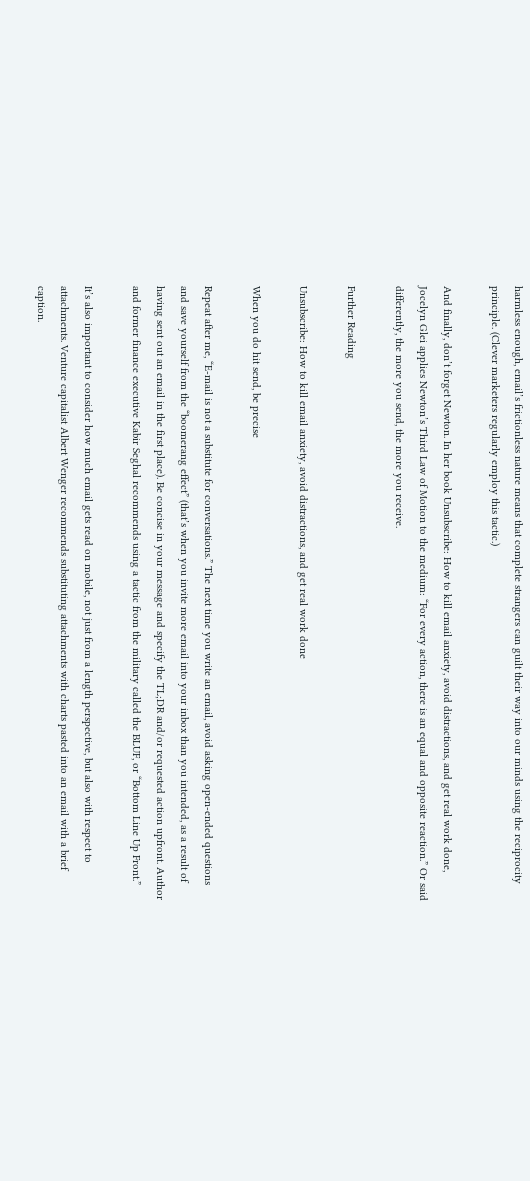harmless enough, email’s frictionless nature means that complete strangers can guilt their way into our minds using the reciprocity principle. (Clever marketers regularly employ this tactic.)

And finally, don’t forget Newton. In her book Unsubscribe: How to kill email anxiety, avoid distractions, and get real work done, Jocelyn Glei applies Newton’s Third Law of Motion to the medium: “For every action, there is an equal and opposite reaction.” Or said differently, the more you send, the more you receive.

Further Reading

Unsubscribe: How to kill email anxiety, avoid distractions, and get real work done

When you do hit send, be precise

Repeat after me, “E-mail is not a substitute for conversations.” The next time you write an email, avoid asking open-ended questions and save yourself from the “boomerang effect” (that’s when you invite more email into your inbox than you intended, as a result of having sent out an email in the first place). Be concise in your message and specify the TL;DR and/or requested action upfront. Author and former finance executive Kabir Seghal recommends using a tactic from the military called the BLUF, or “Bottom Line Up Front.”

It’s also important to consider how much email gets read on mobile, not just from a length perspective, but also with respect to attachments. Venture capitalist Albert Wenger recommends substituting attachments with charts pasted into an email with a brief caption.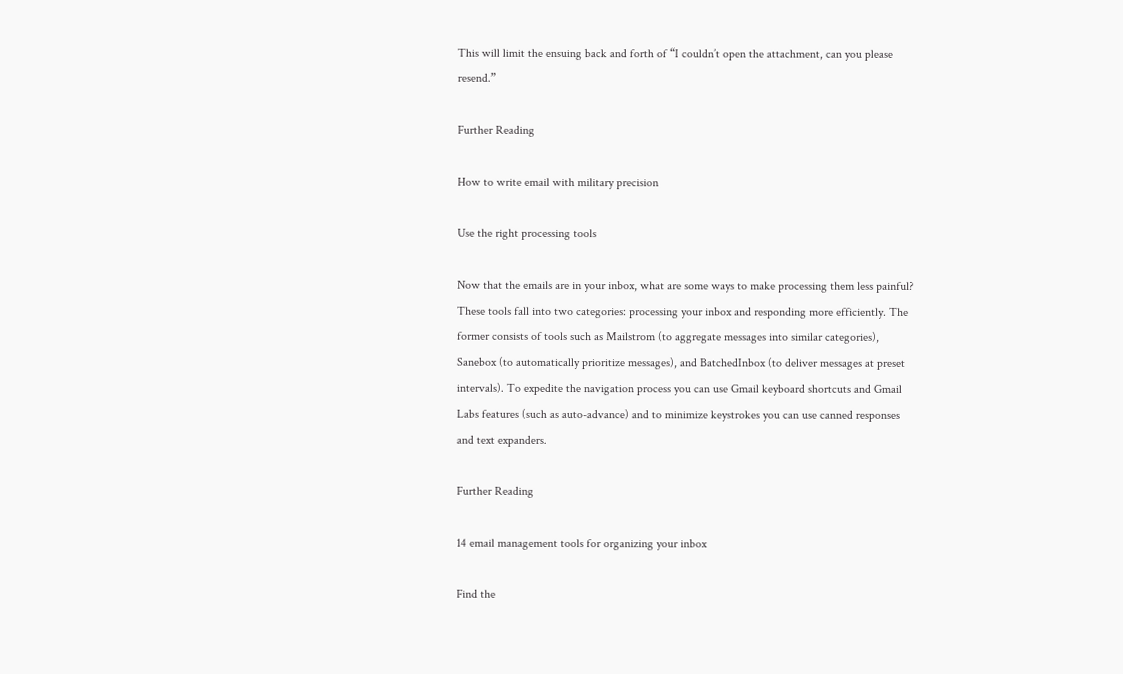This will limit the ensuing back and forth of “I couldn’t open the attachment, can you please resend.”

Further Reading

How to write email with military precision

Use the right processing tools

Now that the emails are in your inbox, what are some ways to make processing them less painful? These tools fall into two categories: processing your inbox and responding more efficiently. The former consists of tools such as Mailstrom (to aggregate messages into similar categories), Sanebox (to automatically prioritize messages), and BatchedInbox (to deliver messages at preset intervals). To expedite the navigation process you can use Gmail keyboard shortcuts and Gmail Labs features (such as auto-advance) and to minimize keystrokes you can use canned responses and text expanders.

Further Reading

14 email management tools for organizing your inbox

Find the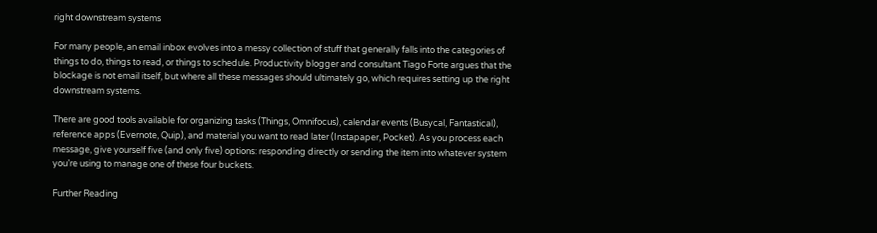right downstream systems

For many people, an email inbox evolves into a messy collection of stuff that generally falls into the categories of things to do, things to read, or things to schedule. Productivity blogger and consultant Tiago Forte argues that the blockage is not email itself, but where all these messages should ultimately go, which requires setting up the right downstream systems.

There are good tools available for organizing tasks (Things, Omnifocus), calendar events (Busycal, Fantastical), reference apps (Evernote, Quip), and material you want to read later (Instapaper, Pocket). As you process each message, give yourself five (and only five) options: responding directly or sending the item into whatever system you’re using to manage one of these four buckets.

Further Reading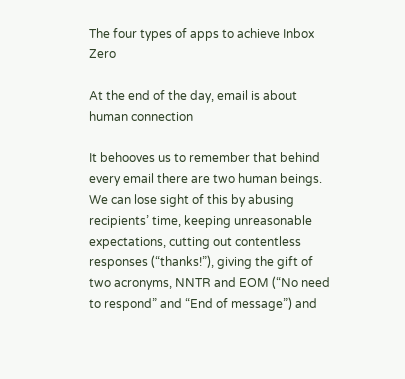The four types of apps to achieve Inbox Zero

At the end of the day, email is about human connection

It behooves us to remember that behind every email there are two human beings. We can lose sight of this by abusing recipients’ time, keeping unreasonable expectations, cutting out contentless responses (“thanks!”), giving the gift of two acronyms, NNTR and EOM (“No need to respond” and “End of message”) and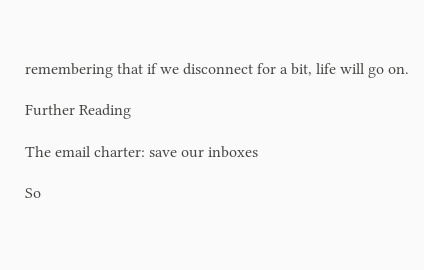remembering that if we disconnect for a bit, life will go on.

Further Reading

The email charter: save our inboxes

So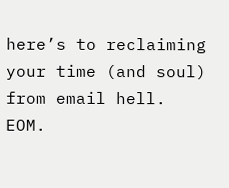here’s to reclaiming your time (and soul) from email hell. EOM.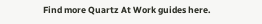Find more Quartz At Work guides here.